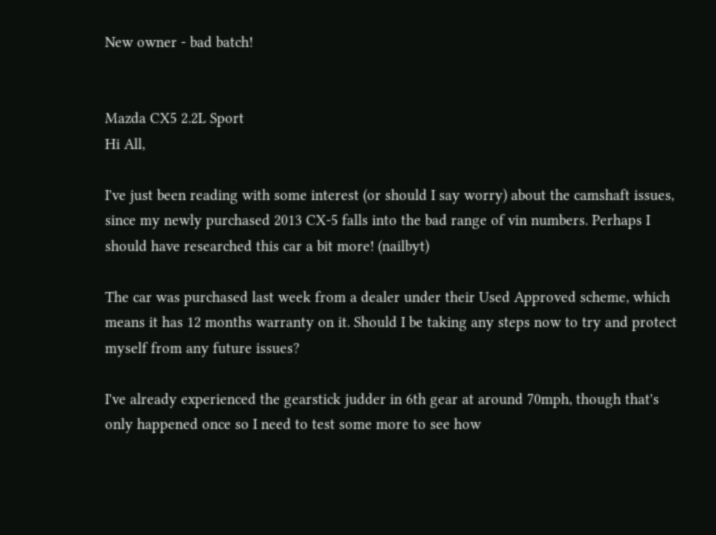New owner - bad batch!


Mazda CX5 2.2L Sport
Hi All,

I've just been reading with some interest (or should I say worry) about the camshaft issues, since my newly purchased 2013 CX-5 falls into the bad range of vin numbers. Perhaps I should have researched this car a bit more! (nailbyt)

The car was purchased last week from a dealer under their Used Approved scheme, which means it has 12 months warranty on it. Should I be taking any steps now to try and protect myself from any future issues?

I've already experienced the gearstick judder in 6th gear at around 70mph, though that's only happened once so I need to test some more to see how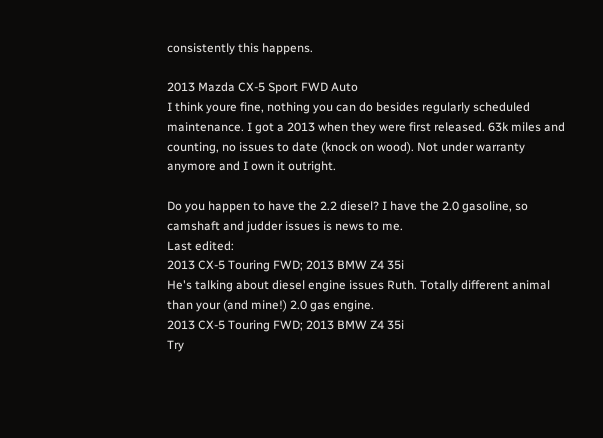consistently this happens.

2013 Mazda CX-5 Sport FWD Auto
I think youre fine, nothing you can do besides regularly scheduled maintenance. I got a 2013 when they were first released. 63k miles and counting, no issues to date (knock on wood). Not under warranty anymore and I own it outright.

Do you happen to have the 2.2 diesel? I have the 2.0 gasoline, so camshaft and judder issues is news to me.
Last edited:
2013 CX-5 Touring FWD; 2013 BMW Z4 35i
He's talking about diesel engine issues Ruth. Totally different animal than your (and mine!) 2.0 gas engine.
2013 CX-5 Touring FWD; 2013 BMW Z4 35i
Try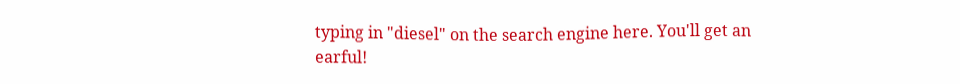typing in "diesel" on the search engine here. You'll get an earful!